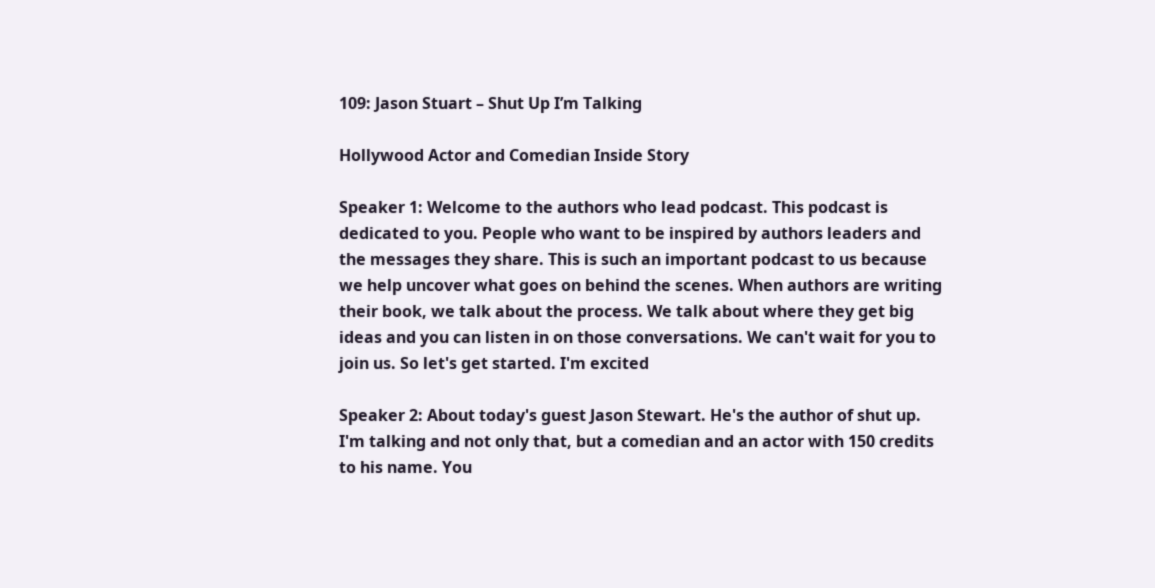109: Jason Stuart – Shut Up I’m Talking

Hollywood Actor and Comedian Inside Story

Speaker 1: Welcome to the authors who lead podcast. This podcast is dedicated to you. People who want to be inspired by authors leaders and the messages they share. This is such an important podcast to us because we help uncover what goes on behind the scenes. When authors are writing their book, we talk about the process. We talk about where they get big ideas and you can listen in on those conversations. We can't wait for you to join us. So let's get started. I'm excited

Speaker 2: About today's guest Jason Stewart. He's the author of shut up. I'm talking and not only that, but a comedian and an actor with 150 credits to his name. You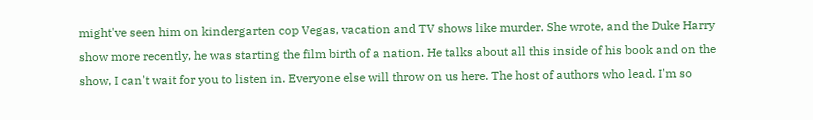might've seen him on kindergarten cop Vegas, vacation and TV shows like murder. She wrote, and the Duke Harry show more recently, he was starting the film birth of a nation. He talks about all this inside of his book and on the show, I can't wait for you to listen in. Everyone else will throw on us here. The host of authors who lead. I'm so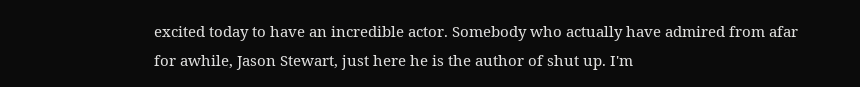excited today to have an incredible actor. Somebody who actually have admired from afar for awhile, Jason Stewart, just here he is the author of shut up. I'm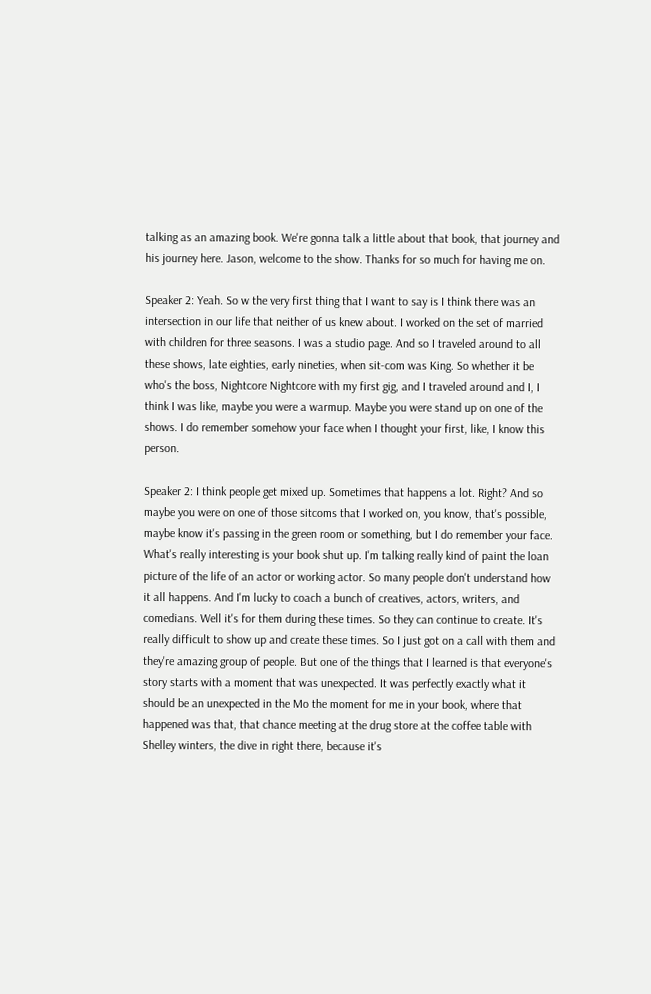talking as an amazing book. We're gonna talk a little about that book, that journey and his journey here. Jason, welcome to the show. Thanks for so much for having me on.

Speaker 2: Yeah. So w the very first thing that I want to say is I think there was an intersection in our life that neither of us knew about. I worked on the set of married with children for three seasons. I was a studio page. And so I traveled around to all these shows, late eighties, early nineties, when sit-com was King. So whether it be who's the boss, Nightcore Nightcore with my first gig, and I traveled around and I, I think I was like, maybe you were a warmup. Maybe you were stand up on one of the shows. I do remember somehow your face when I thought your first, like, I know this person.

Speaker 2: I think people get mixed up. Sometimes that happens a lot. Right? And so maybe you were on one of those sitcoms that I worked on, you know, that's possible, maybe know it's passing in the green room or something, but I do remember your face. What's really interesting is your book shut up. I'm talking really kind of paint the loan picture of the life of an actor or working actor. So many people don't understand how it all happens. And I'm lucky to coach a bunch of creatives, actors, writers, and comedians. Well it's for them during these times. So they can continue to create. It's really difficult to show up and create these times. So I just got on a call with them and they're amazing group of people. But one of the things that I learned is that everyone's story starts with a moment that was unexpected. It was perfectly exactly what it should be an unexpected in the Mo the moment for me in your book, where that happened was that, that chance meeting at the drug store at the coffee table with Shelley winters, the dive in right there, because it's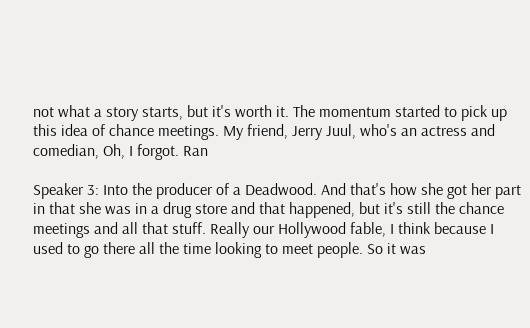not what a story starts, but it's worth it. The momentum started to pick up this idea of chance meetings. My friend, Jerry Juul, who's an actress and comedian, Oh, I forgot. Ran

Speaker 3: Into the producer of a Deadwood. And that's how she got her part in that she was in a drug store and that happened, but it's still the chance meetings and all that stuff. Really our Hollywood fable, I think because I used to go there all the time looking to meet people. So it was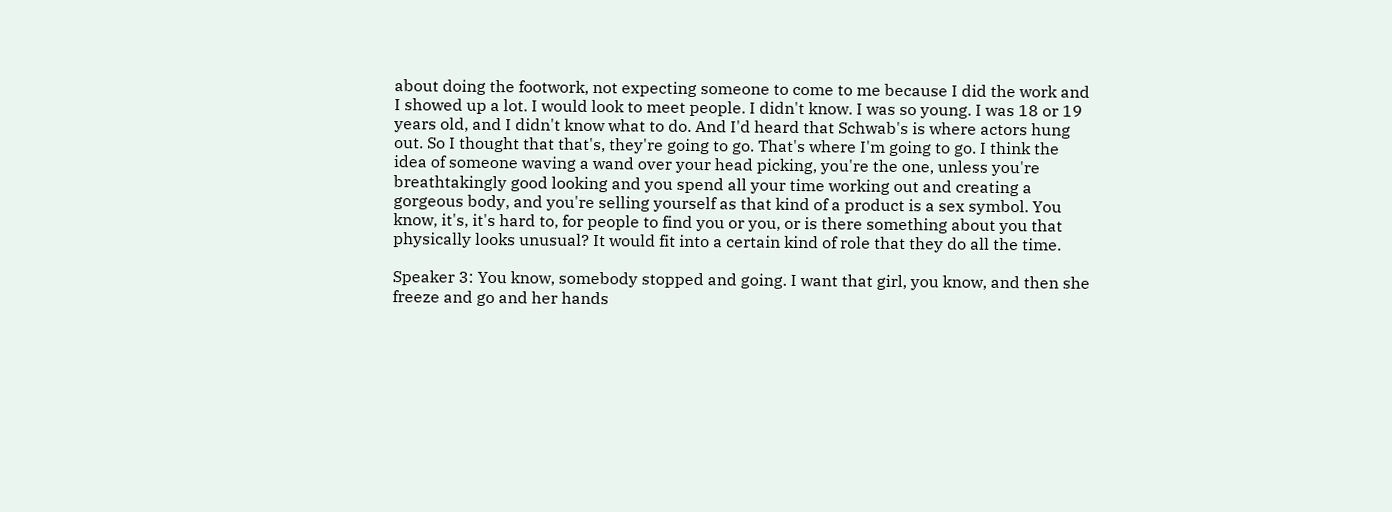about doing the footwork, not expecting someone to come to me because I did the work and I showed up a lot. I would look to meet people. I didn't know. I was so young. I was 18 or 19 years old, and I didn't know what to do. And I'd heard that Schwab's is where actors hung out. So I thought that that's, they're going to go. That's where I'm going to go. I think the idea of someone waving a wand over your head picking, you're the one, unless you're breathtakingly good looking and you spend all your time working out and creating a gorgeous body, and you're selling yourself as that kind of a product is a sex symbol. You know, it's, it's hard to, for people to find you or you, or is there something about you that physically looks unusual? It would fit into a certain kind of role that they do all the time.

Speaker 3: You know, somebody stopped and going. I want that girl, you know, and then she freeze and go and her hands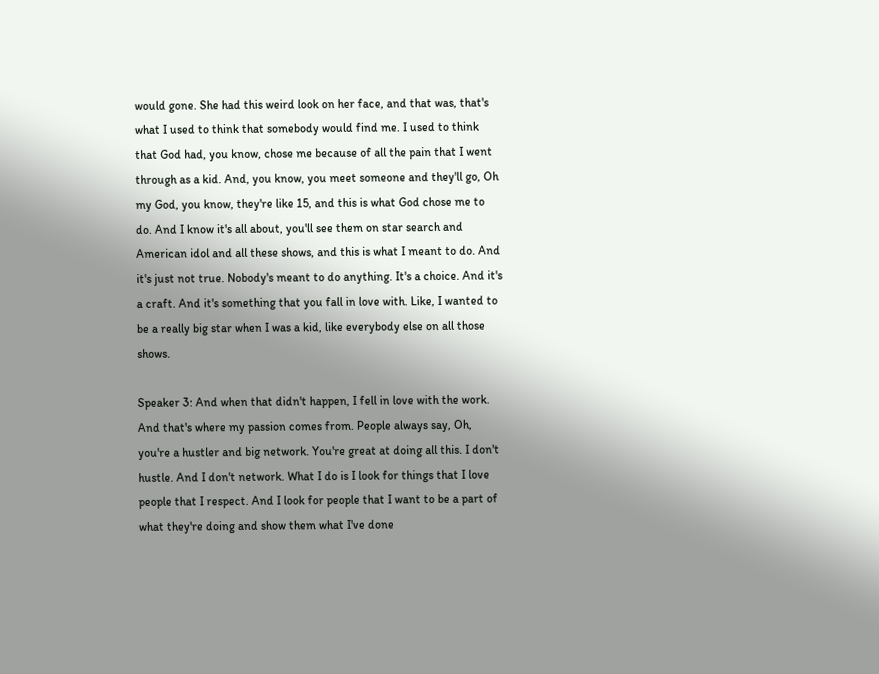would gone. She had this weird look on her face, and that was, that's what I used to think that somebody would find me. I used to think that God had, you know, chose me because of all the pain that I went through as a kid. And, you know, you meet someone and they'll go, Oh my God, you know, they're like 15, and this is what God chose me to do. And I know it's all about, you'll see them on star search and American idol and all these shows, and this is what I meant to do. And it's just not true. Nobody's meant to do anything. It's a choice. And it's a craft. And it's something that you fall in love with. Like, I wanted to be a really big star when I was a kid, like everybody else on all those shows.

Speaker 3: And when that didn't happen, I fell in love with the work. And that's where my passion comes from. People always say, Oh, you're a hustler and big network. You're great at doing all this. I don't hustle. And I don't network. What I do is I look for things that I love people that I respect. And I look for people that I want to be a part of what they're doing and show them what I've done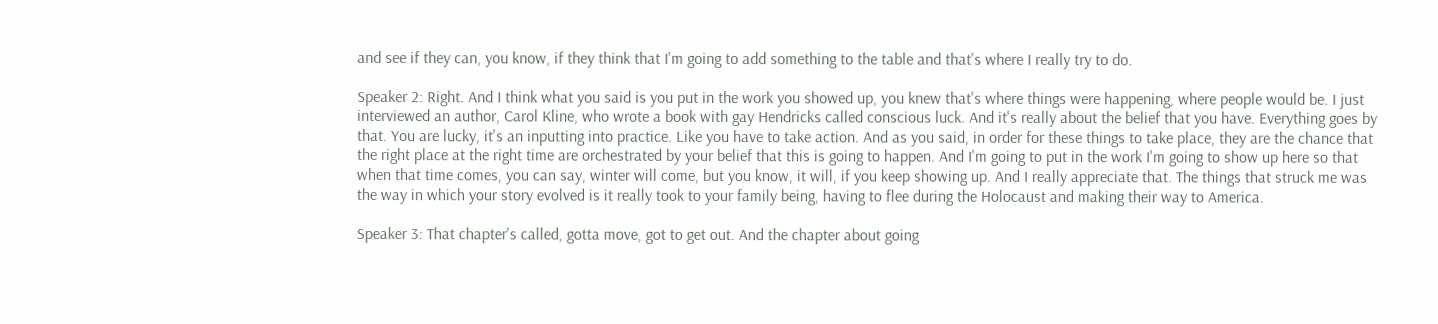and see if they can, you know, if they think that I'm going to add something to the table and that's where I really try to do.

Speaker 2: Right. And I think what you said is you put in the work you showed up, you knew that's where things were happening, where people would be. I just interviewed an author, Carol Kline, who wrote a book with gay Hendricks called conscious luck. And it's really about the belief that you have. Everything goes by that. You are lucky, it's an inputting into practice. Like you have to take action. And as you said, in order for these things to take place, they are the chance that the right place at the right time are orchestrated by your belief that this is going to happen. And I'm going to put in the work I'm going to show up here so that when that time comes, you can say, winter will come, but you know, it will, if you keep showing up. And I really appreciate that. The things that struck me was the way in which your story evolved is it really took to your family being, having to flee during the Holocaust and making their way to America.

Speaker 3: That chapter's called, gotta move, got to get out. And the chapter about going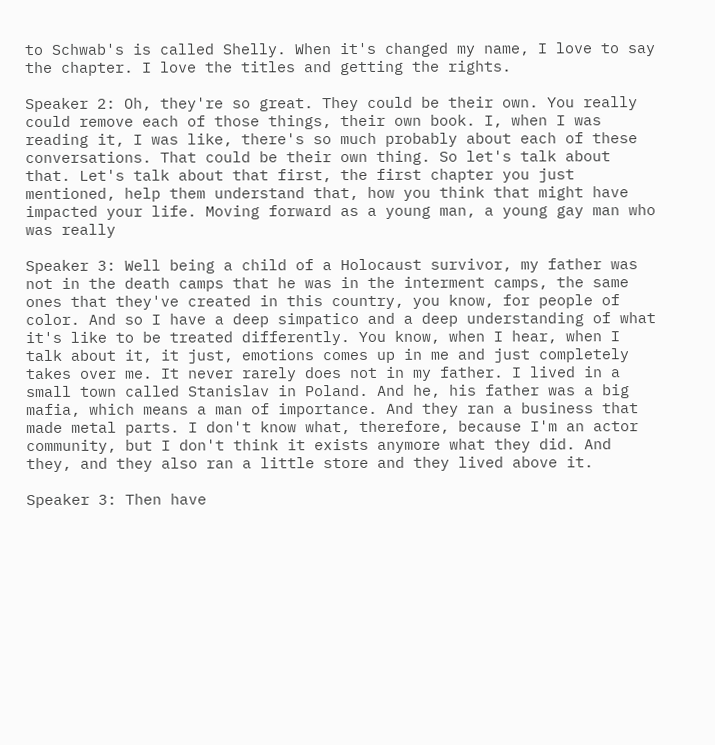to Schwab's is called Shelly. When it's changed my name, I love to say the chapter. I love the titles and getting the rights.

Speaker 2: Oh, they're so great. They could be their own. You really could remove each of those things, their own book. I, when I was reading it, I was like, there's so much probably about each of these conversations. That could be their own thing. So let's talk about that. Let's talk about that first, the first chapter you just mentioned, help them understand that, how you think that might have impacted your life. Moving forward as a young man, a young gay man who was really

Speaker 3: Well being a child of a Holocaust survivor, my father was not in the death camps that he was in the interment camps, the same ones that they've created in this country, you know, for people of color. And so I have a deep simpatico and a deep understanding of what it's like to be treated differently. You know, when I hear, when I talk about it, it just, emotions comes up in me and just completely takes over me. It never rarely does not in my father. I lived in a small town called Stanislav in Poland. And he, his father was a big mafia, which means a man of importance. And they ran a business that made metal parts. I don't know what, therefore, because I'm an actor community, but I don't think it exists anymore what they did. And they, and they also ran a little store and they lived above it.

Speaker 3: Then have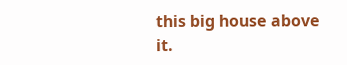this big house above it.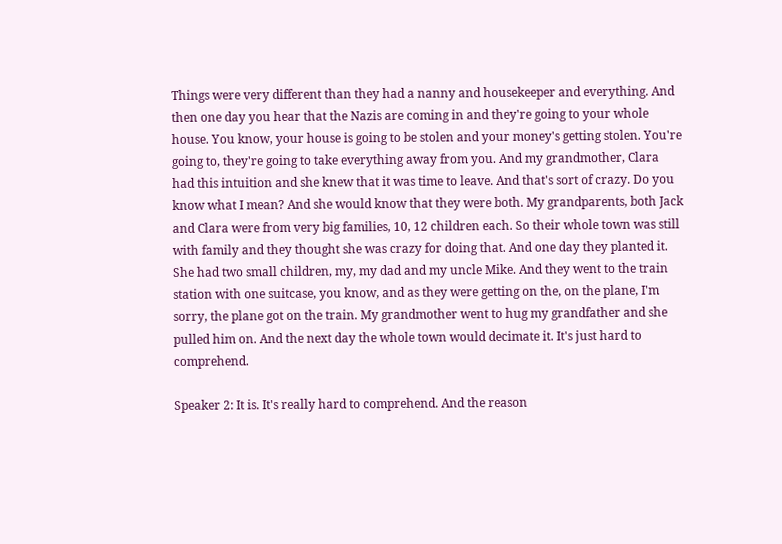Things were very different than they had a nanny and housekeeper and everything. And then one day you hear that the Nazis are coming in and they're going to your whole house. You know, your house is going to be stolen and your money's getting stolen. You're going to, they're going to take everything away from you. And my grandmother, Clara had this intuition and she knew that it was time to leave. And that's sort of crazy. Do you know what I mean? And she would know that they were both. My grandparents, both Jack and Clara were from very big families, 10, 12 children each. So their whole town was still with family and they thought she was crazy for doing that. And one day they planted it. She had two small children, my, my dad and my uncle Mike. And they went to the train station with one suitcase, you know, and as they were getting on the, on the plane, I'm sorry, the plane got on the train. My grandmother went to hug my grandfather and she pulled him on. And the next day the whole town would decimate it. It's just hard to comprehend.

Speaker 2: It is. It's really hard to comprehend. And the reason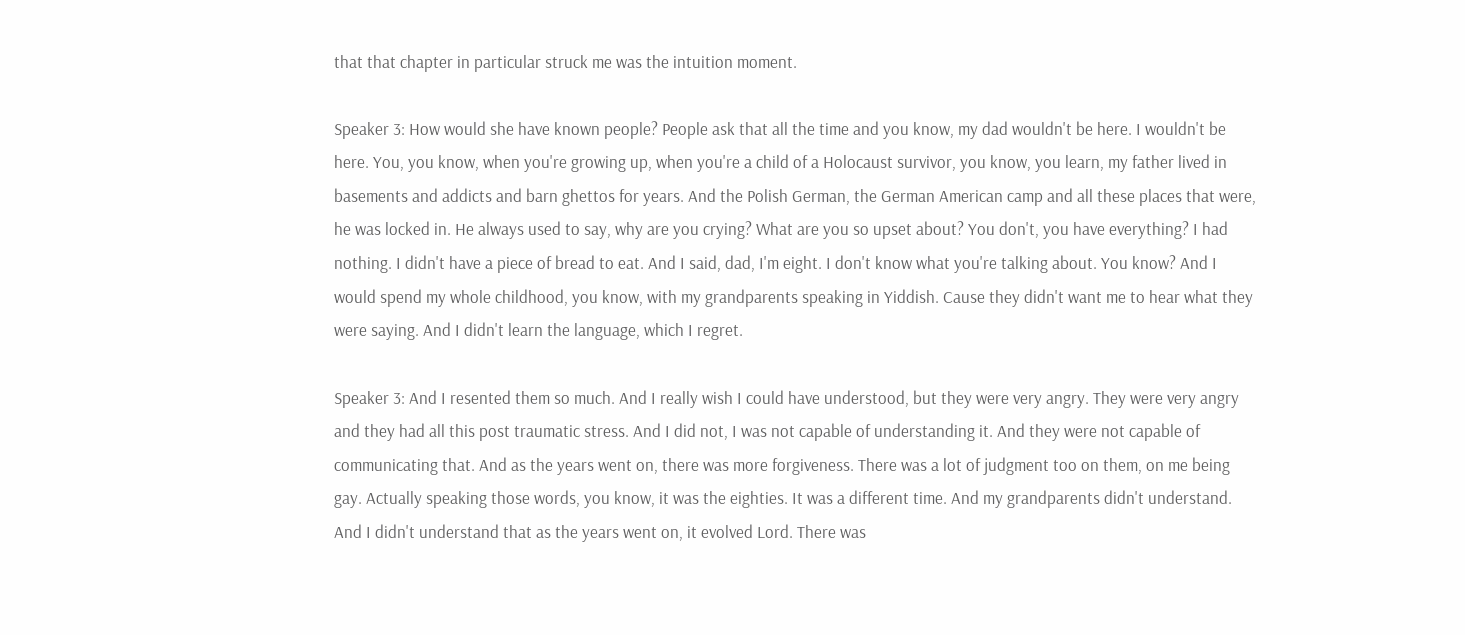that that chapter in particular struck me was the intuition moment.

Speaker 3: How would she have known people? People ask that all the time and you know, my dad wouldn't be here. I wouldn't be here. You, you know, when you're growing up, when you're a child of a Holocaust survivor, you know, you learn, my father lived in basements and addicts and barn ghettos for years. And the Polish German, the German American camp and all these places that were, he was locked in. He always used to say, why are you crying? What are you so upset about? You don't, you have everything? I had nothing. I didn't have a piece of bread to eat. And I said, dad, I'm eight. I don't know what you're talking about. You know? And I would spend my whole childhood, you know, with my grandparents speaking in Yiddish. Cause they didn't want me to hear what they were saying. And I didn't learn the language, which I regret.

Speaker 3: And I resented them so much. And I really wish I could have understood, but they were very angry. They were very angry and they had all this post traumatic stress. And I did not, I was not capable of understanding it. And they were not capable of communicating that. And as the years went on, there was more forgiveness. There was a lot of judgment too on them, on me being gay. Actually speaking those words, you know, it was the eighties. It was a different time. And my grandparents didn't understand. And I didn't understand that as the years went on, it evolved Lord. There was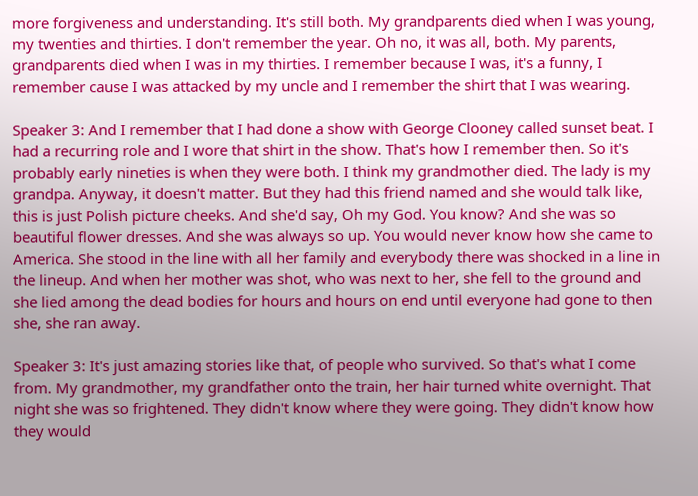more forgiveness and understanding. It's still both. My grandparents died when I was young, my twenties and thirties. I don't remember the year. Oh no, it was all, both. My parents, grandparents died when I was in my thirties. I remember because I was, it's a funny, I remember cause I was attacked by my uncle and I remember the shirt that I was wearing.

Speaker 3: And I remember that I had done a show with George Clooney called sunset beat. I had a recurring role and I wore that shirt in the show. That's how I remember then. So it's probably early nineties is when they were both. I think my grandmother died. The lady is my grandpa. Anyway, it doesn't matter. But they had this friend named and she would talk like, this is just Polish picture cheeks. And she'd say, Oh my God. You know? And she was so beautiful flower dresses. And she was always so up. You would never know how she came to America. She stood in the line with all her family and everybody there was shocked in a line in the lineup. And when her mother was shot, who was next to her, she fell to the ground and she lied among the dead bodies for hours and hours on end until everyone had gone to then she, she ran away.

Speaker 3: It's just amazing stories like that, of people who survived. So that's what I come from. My grandmother, my grandfather onto the train, her hair turned white overnight. That night she was so frightened. They didn't know where they were going. They didn't know how they would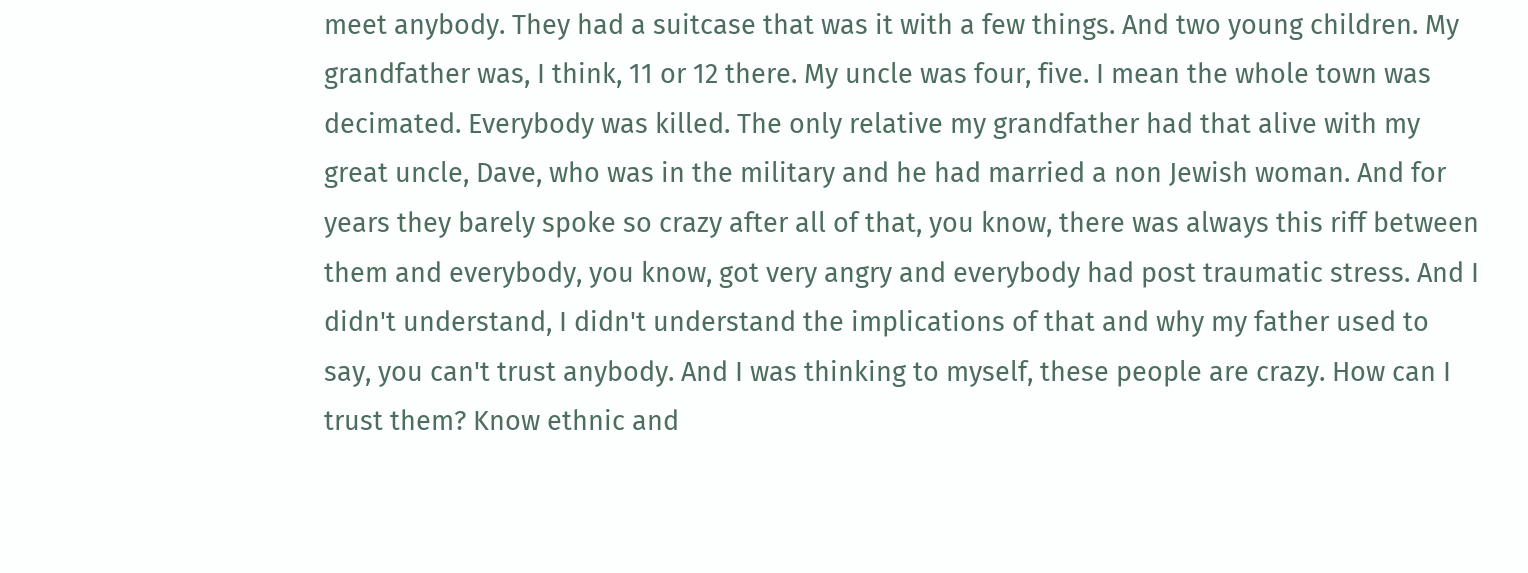meet anybody. They had a suitcase that was it with a few things. And two young children. My grandfather was, I think, 11 or 12 there. My uncle was four, five. I mean the whole town was decimated. Everybody was killed. The only relative my grandfather had that alive with my great uncle, Dave, who was in the military and he had married a non Jewish woman. And for years they barely spoke so crazy after all of that, you know, there was always this riff between them and everybody, you know, got very angry and everybody had post traumatic stress. And I didn't understand, I didn't understand the implications of that and why my father used to say, you can't trust anybody. And I was thinking to myself, these people are crazy. How can I trust them? Know ethnic and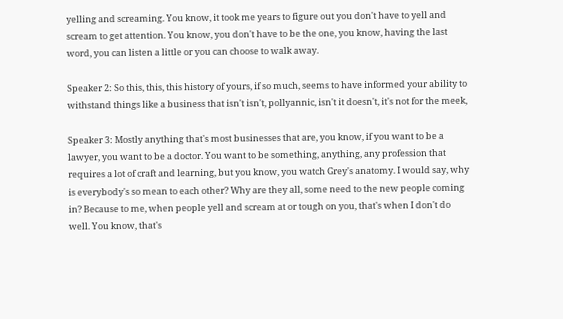yelling and screaming. You know, it took me years to figure out you don't have to yell and scream to get attention. You know, you don't have to be the one, you know, having the last word, you can listen a little or you can choose to walk away.

Speaker 2: So this, this, this history of yours, if so much, seems to have informed your ability to withstand things like a business that isn't isn't, pollyannic, isn't it doesn't, it's not for the meek,

Speaker 3: Mostly anything that's most businesses that are, you know, if you want to be a lawyer, you want to be a doctor. You want to be something, anything, any profession that requires a lot of craft and learning, but you know, you watch Grey's anatomy. I would say, why is everybody's so mean to each other? Why are they all, some need to the new people coming in? Because to me, when people yell and scream at or tough on you, that's when I don't do well. You know, that's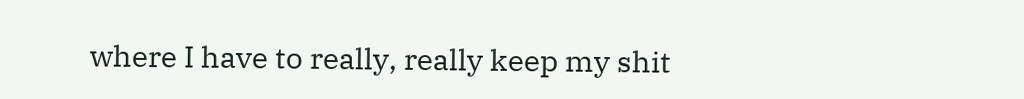where I have to really, really keep my shit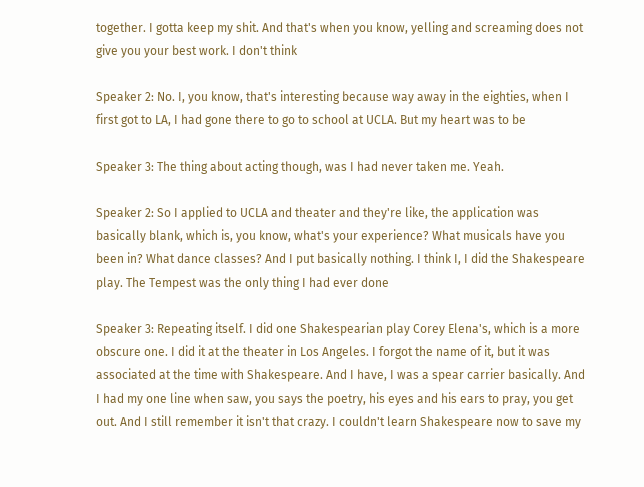together. I gotta keep my shit. And that's when you know, yelling and screaming does not give you your best work. I don't think

Speaker 2: No. I, you know, that's interesting because way away in the eighties, when I first got to LA, I had gone there to go to school at UCLA. But my heart was to be

Speaker 3: The thing about acting though, was I had never taken me. Yeah.

Speaker 2: So I applied to UCLA and theater and they're like, the application was basically blank, which is, you know, what's your experience? What musicals have you been in? What dance classes? And I put basically nothing. I think I, I did the Shakespeare play. The Tempest was the only thing I had ever done

Speaker 3: Repeating itself. I did one Shakespearian play Corey Elena's, which is a more obscure one. I did it at the theater in Los Angeles. I forgot the name of it, but it was associated at the time with Shakespeare. And I have, I was a spear carrier basically. And I had my one line when saw, you says the poetry, his eyes and his ears to pray, you get out. And I still remember it isn't that crazy. I couldn't learn Shakespeare now to save my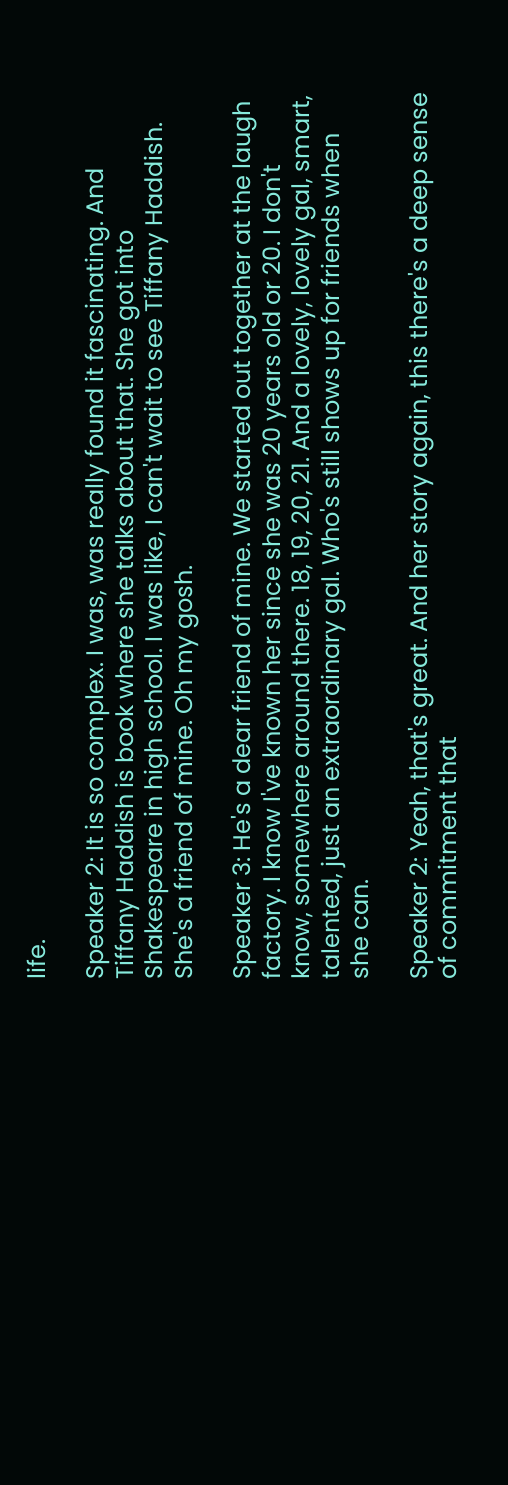life.

Speaker 2: It is so complex. I was, was really found it fascinating. And Tiffany Haddish is book where she talks about that. She got into Shakespeare in high school. I was like, I can't wait to see Tiffany Haddish. She's a friend of mine. Oh my gosh.

Speaker 3: He's a dear friend of mine. We started out together at the laugh factory. I know I've known her since she was 20 years old or 20. I don't know, somewhere around there. 18, 19, 20, 21. And a lovely, lovely gal, smart, talented, just an extraordinary gal. Who's still shows up for friends when she can.

Speaker 2: Yeah, that's great. And her story again, this there's a deep sense of commitment that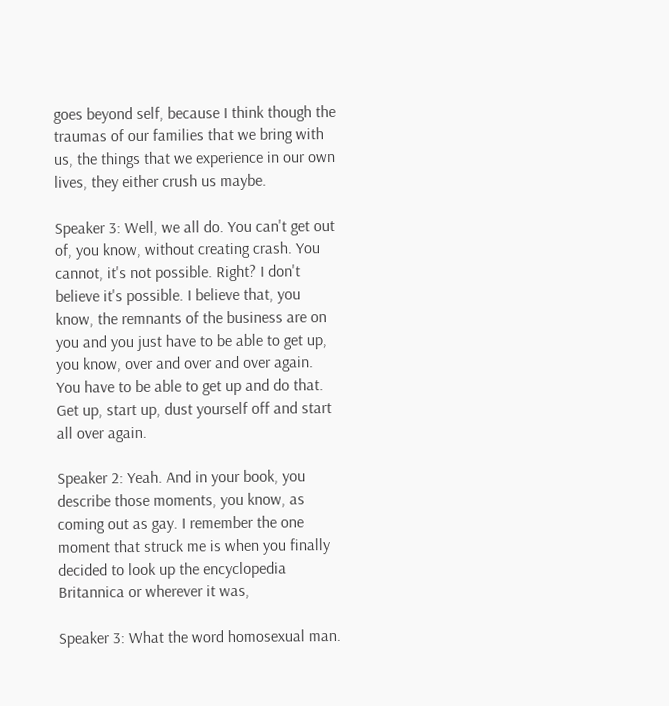goes beyond self, because I think though the traumas of our families that we bring with us, the things that we experience in our own lives, they either crush us maybe.

Speaker 3: Well, we all do. You can't get out of, you know, without creating crash. You cannot, it's not possible. Right? I don't believe it's possible. I believe that, you know, the remnants of the business are on you and you just have to be able to get up, you know, over and over and over again. You have to be able to get up and do that. Get up, start up, dust yourself off and start all over again.

Speaker 2: Yeah. And in your book, you describe those moments, you know, as coming out as gay. I remember the one moment that struck me is when you finally decided to look up the encyclopedia Britannica or wherever it was,

Speaker 3: What the word homosexual man.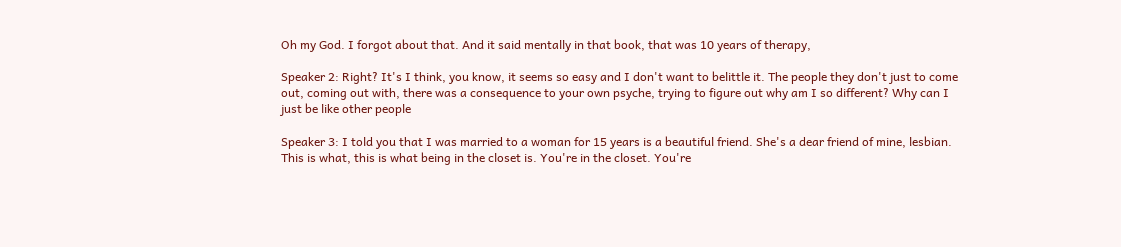Oh my God. I forgot about that. And it said mentally in that book, that was 10 years of therapy,

Speaker 2: Right? It's I think, you know, it seems so easy and I don't want to belittle it. The people they don't just to come out, coming out with, there was a consequence to your own psyche, trying to figure out why am I so different? Why can I just be like other people

Speaker 3: I told you that I was married to a woman for 15 years is a beautiful friend. She's a dear friend of mine, lesbian. This is what, this is what being in the closet is. You're in the closet. You're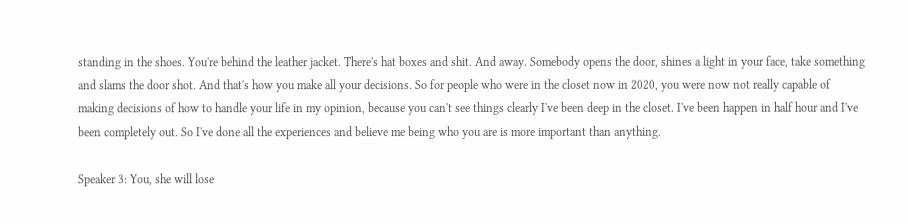standing in the shoes. You're behind the leather jacket. There's hat boxes and shit. And away. Somebody opens the door, shines a light in your face, take something and slams the door shot. And that's how you make all your decisions. So for people who were in the closet now in 2020, you were now not really capable of making decisions of how to handle your life in my opinion, because you can't see things clearly I've been deep in the closet. I've been happen in half hour and I've been completely out. So I've done all the experiences and believe me being who you are is more important than anything.

Speaker 3: You, she will lose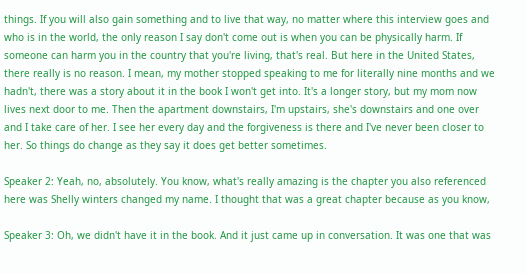things. If you will also gain something and to live that way, no matter where this interview goes and who is in the world, the only reason I say don't come out is when you can be physically harm. If someone can harm you in the country that you're living, that's real. But here in the United States, there really is no reason. I mean, my mother stopped speaking to me for literally nine months and we hadn't, there was a story about it in the book I won't get into. It's a longer story, but my mom now lives next door to me. Then the apartment downstairs, I'm upstairs, she's downstairs and one over and I take care of her. I see her every day and the forgiveness is there and I've never been closer to her. So things do change as they say it does get better sometimes.

Speaker 2: Yeah, no, absolutely. You know, what's really amazing is the chapter you also referenced here was Shelly winters changed my name. I thought that was a great chapter because as you know,

Speaker 3: Oh, we didn't have it in the book. And it just came up in conversation. It was one that was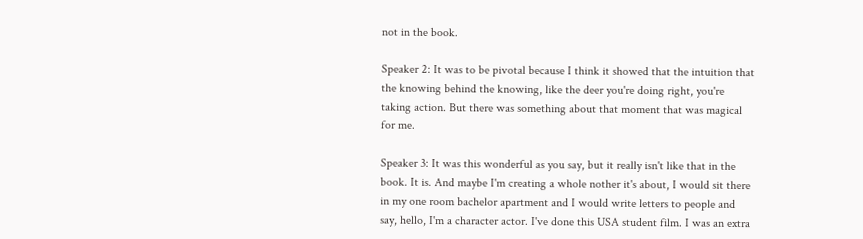not in the book.

Speaker 2: It was to be pivotal because I think it showed that the intuition that the knowing behind the knowing, like the deer you're doing right, you're taking action. But there was something about that moment that was magical for me.

Speaker 3: It was this wonderful as you say, but it really isn't like that in the book. It is. And maybe I'm creating a whole nother it's about, I would sit there in my one room bachelor apartment and I would write letters to people and say, hello, I'm a character actor. I've done this USA student film. I was an extra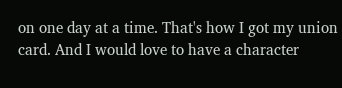on one day at a time. That's how I got my union card. And I would love to have a character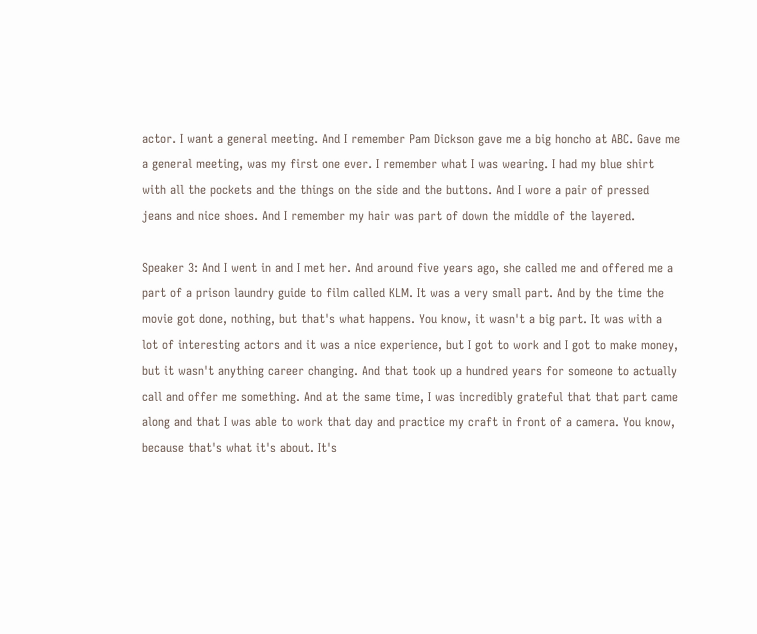actor. I want a general meeting. And I remember Pam Dickson gave me a big honcho at ABC. Gave me a general meeting, was my first one ever. I remember what I was wearing. I had my blue shirt with all the pockets and the things on the side and the buttons. And I wore a pair of pressed jeans and nice shoes. And I remember my hair was part of down the middle of the layered.

Speaker 3: And I went in and I met her. And around five years ago, she called me and offered me a part of a prison laundry guide to film called KLM. It was a very small part. And by the time the movie got done, nothing, but that's what happens. You know, it wasn't a big part. It was with a lot of interesting actors and it was a nice experience, but I got to work and I got to make money, but it wasn't anything career changing. And that took up a hundred years for someone to actually call and offer me something. And at the same time, I was incredibly grateful that that part came along and that I was able to work that day and practice my craft in front of a camera. You know, because that's what it's about. It's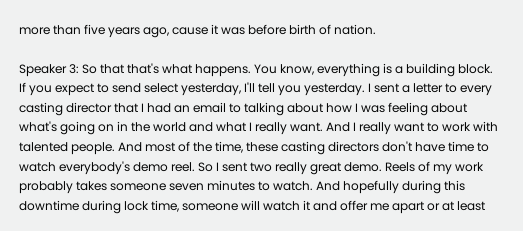more than five years ago, cause it was before birth of nation.

Speaker 3: So that that's what happens. You know, everything is a building block. If you expect to send select yesterday, I'll tell you yesterday. I sent a letter to every casting director that I had an email to talking about how I was feeling about what's going on in the world and what I really want. And I really want to work with talented people. And most of the time, these casting directors don't have time to watch everybody's demo reel. So I sent two really great demo. Reels of my work probably takes someone seven minutes to watch. And hopefully during this downtime during lock time, someone will watch it and offer me apart or at least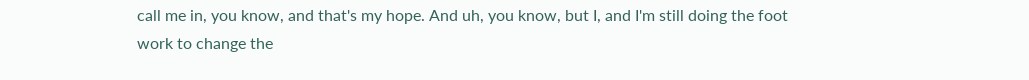call me in, you know, and that's my hope. And uh, you know, but I, and I'm still doing the foot work to change the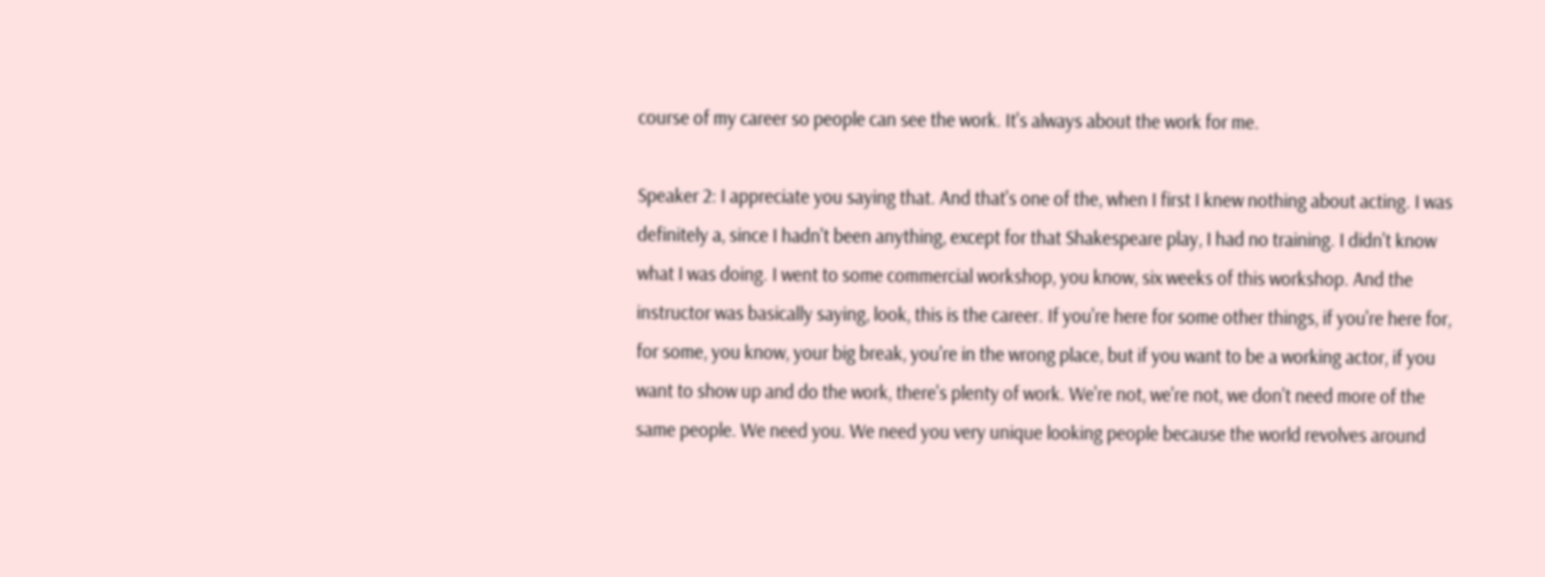course of my career so people can see the work. It's always about the work for me.

Speaker 2: I appreciate you saying that. And that's one of the, when I first I knew nothing about acting. I was definitely a, since I hadn't been anything, except for that Shakespeare play, I had no training. I didn't know what I was doing. I went to some commercial workshop, you know, six weeks of this workshop. And the instructor was basically saying, look, this is the career. If you're here for some other things, if you're here for, for some, you know, your big break, you're in the wrong place, but if you want to be a working actor, if you want to show up and do the work, there's plenty of work. We're not, we're not, we don't need more of the same people. We need you. We need you very unique looking people because the world revolves around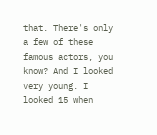that. There's only a few of these famous actors, you know? And I looked very young. I looked 15 when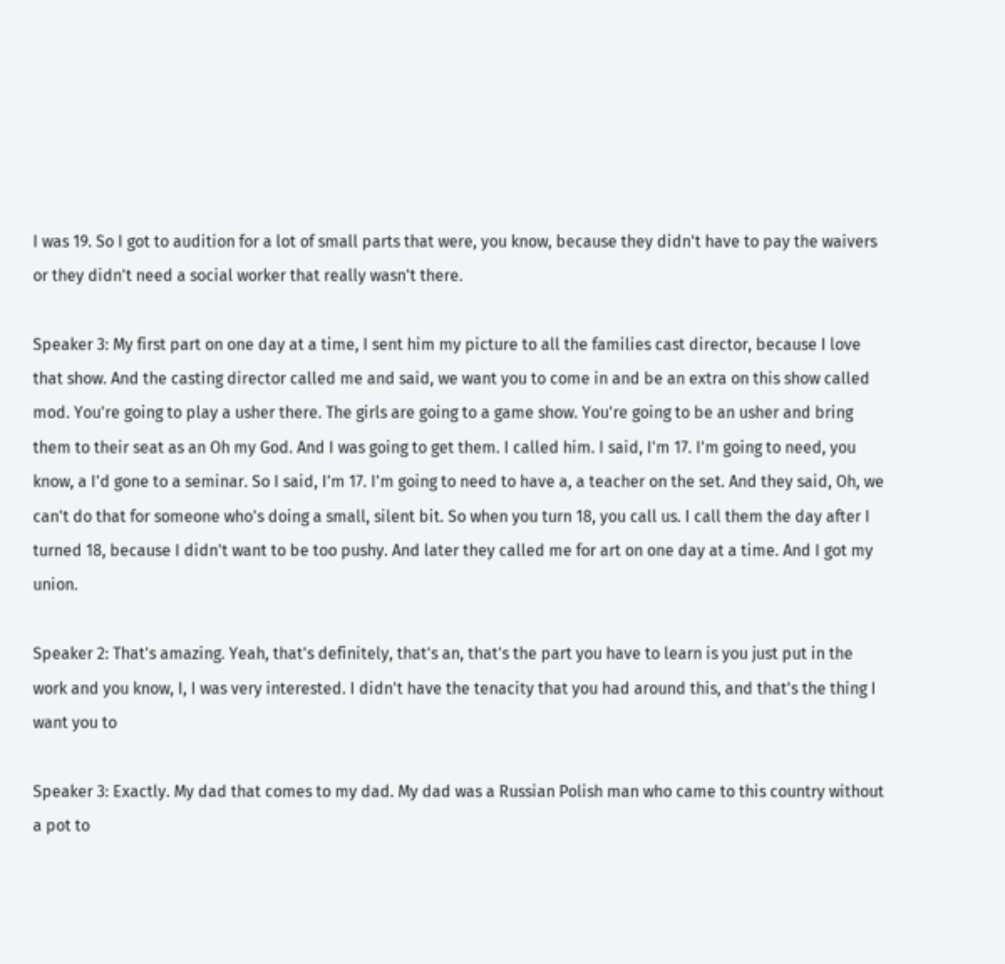I was 19. So I got to audition for a lot of small parts that were, you know, because they didn't have to pay the waivers or they didn't need a social worker that really wasn't there.

Speaker 3: My first part on one day at a time, I sent him my picture to all the families cast director, because I love that show. And the casting director called me and said, we want you to come in and be an extra on this show called mod. You're going to play a usher there. The girls are going to a game show. You're going to be an usher and bring them to their seat as an Oh my God. And I was going to get them. I called him. I said, I'm 17. I'm going to need, you know, a I'd gone to a seminar. So I said, I'm 17. I'm going to need to have a, a teacher on the set. And they said, Oh, we can't do that for someone who's doing a small, silent bit. So when you turn 18, you call us. I call them the day after I turned 18, because I didn't want to be too pushy. And later they called me for art on one day at a time. And I got my union.

Speaker 2: That's amazing. Yeah, that's definitely, that's an, that's the part you have to learn is you just put in the work and you know, I, I was very interested. I didn't have the tenacity that you had around this, and that's the thing I want you to

Speaker 3: Exactly. My dad that comes to my dad. My dad was a Russian Polish man who came to this country without a pot to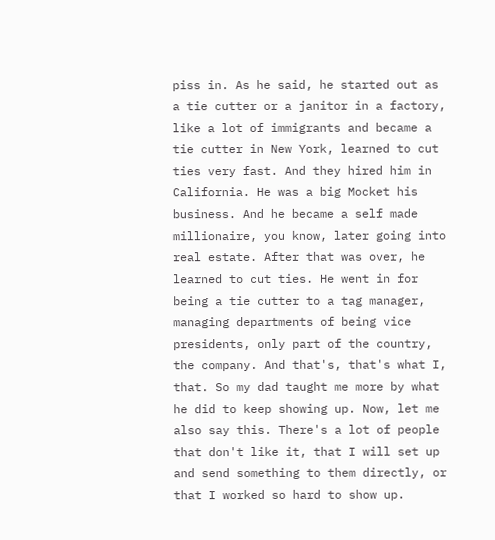piss in. As he said, he started out as a tie cutter or a janitor in a factory, like a lot of immigrants and became a tie cutter in New York, learned to cut ties very fast. And they hired him in California. He was a big Mocket his business. And he became a self made millionaire, you know, later going into real estate. After that was over, he learned to cut ties. He went in for being a tie cutter to a tag manager, managing departments of being vice presidents, only part of the country, the company. And that's, that's what I, that. So my dad taught me more by what he did to keep showing up. Now, let me also say this. There's a lot of people that don't like it, that I will set up and send something to them directly, or that I worked so hard to show up.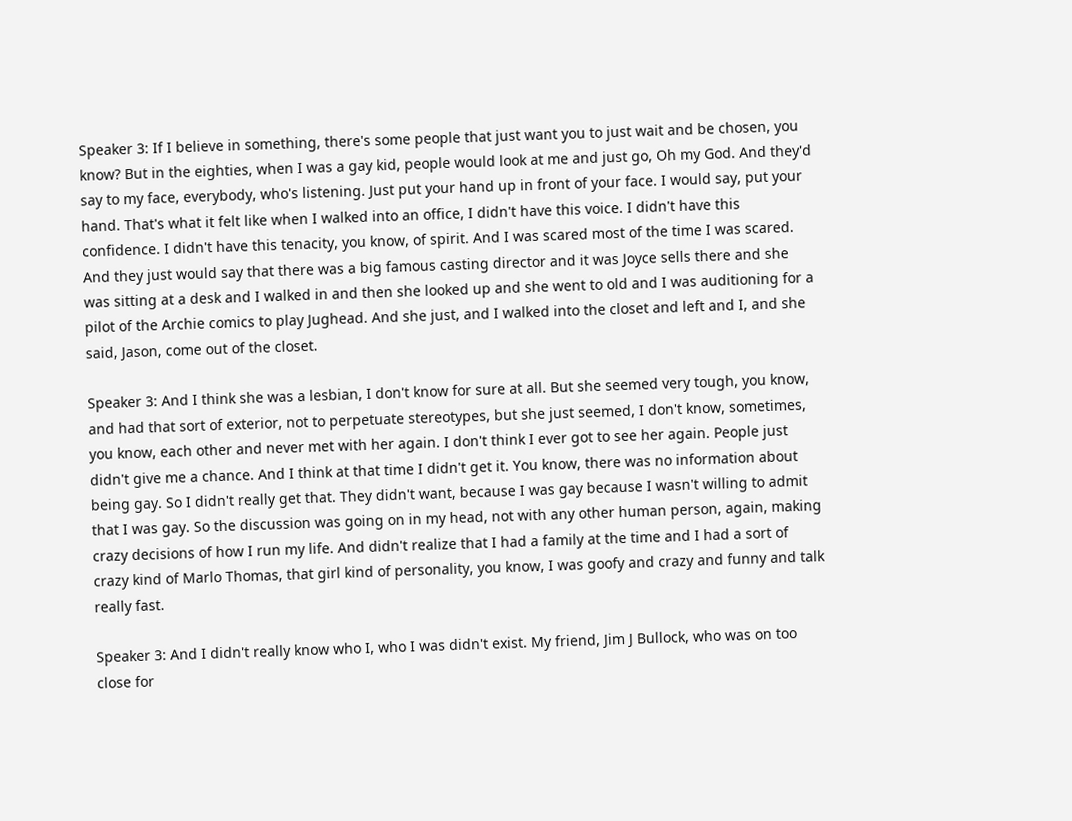Speaker 3: If I believe in something, there's some people that just want you to just wait and be chosen, you know? But in the eighties, when I was a gay kid, people would look at me and just go, Oh my God. And they'd say to my face, everybody, who's listening. Just put your hand up in front of your face. I would say, put your hand. That's what it felt like when I walked into an office, I didn't have this voice. I didn't have this confidence. I didn't have this tenacity, you know, of spirit. And I was scared most of the time I was scared. And they just would say that there was a big famous casting director and it was Joyce sells there and she was sitting at a desk and I walked in and then she looked up and she went to old and I was auditioning for a pilot of the Archie comics to play Jughead. And she just, and I walked into the closet and left and I, and she said, Jason, come out of the closet.

Speaker 3: And I think she was a lesbian, I don't know for sure at all. But she seemed very tough, you know, and had that sort of exterior, not to perpetuate stereotypes, but she just seemed, I don't know, sometimes, you know, each other and never met with her again. I don't think I ever got to see her again. People just didn't give me a chance. And I think at that time I didn't get it. You know, there was no information about being gay. So I didn't really get that. They didn't want, because I was gay because I wasn't willing to admit that I was gay. So the discussion was going on in my head, not with any other human person, again, making crazy decisions of how I run my life. And didn't realize that I had a family at the time and I had a sort of crazy kind of Marlo Thomas, that girl kind of personality, you know, I was goofy and crazy and funny and talk really fast.

Speaker 3: And I didn't really know who I, who I was didn't exist. My friend, Jim J Bullock, who was on too close for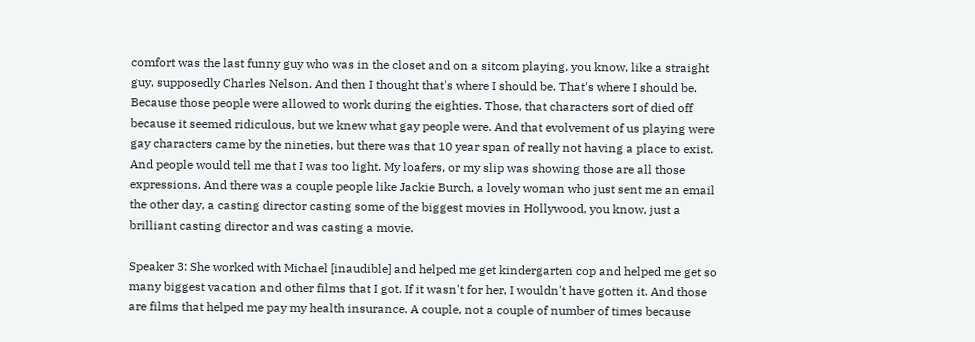comfort was the last funny guy who was in the closet and on a sitcom playing, you know, like a straight guy, supposedly Charles Nelson. And then I thought that's where I should be. That's where I should be. Because those people were allowed to work during the eighties. Those, that characters sort of died off because it seemed ridiculous, but we knew what gay people were. And that evolvement of us playing were gay characters came by the nineties, but there was that 10 year span of really not having a place to exist. And people would tell me that I was too light. My loafers, or my slip was showing those are all those expressions. And there was a couple people like Jackie Burch, a lovely woman who just sent me an email the other day, a casting director casting some of the biggest movies in Hollywood, you know, just a brilliant casting director and was casting a movie.

Speaker 3: She worked with Michael [inaudible] and helped me get kindergarten cop and helped me get so many biggest vacation and other films that I got. If it wasn't for her, I wouldn't have gotten it. And those are films that helped me pay my health insurance. A couple, not a couple of number of times because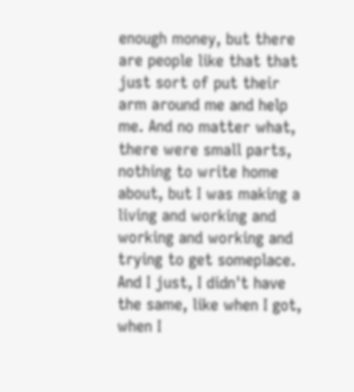enough money, but there are people like that that just sort of put their arm around me and help me. And no matter what, there were small parts, nothing to write home about, but I was making a living and working and working and working and trying to get someplace. And I just, I didn't have the same, like when I got, when I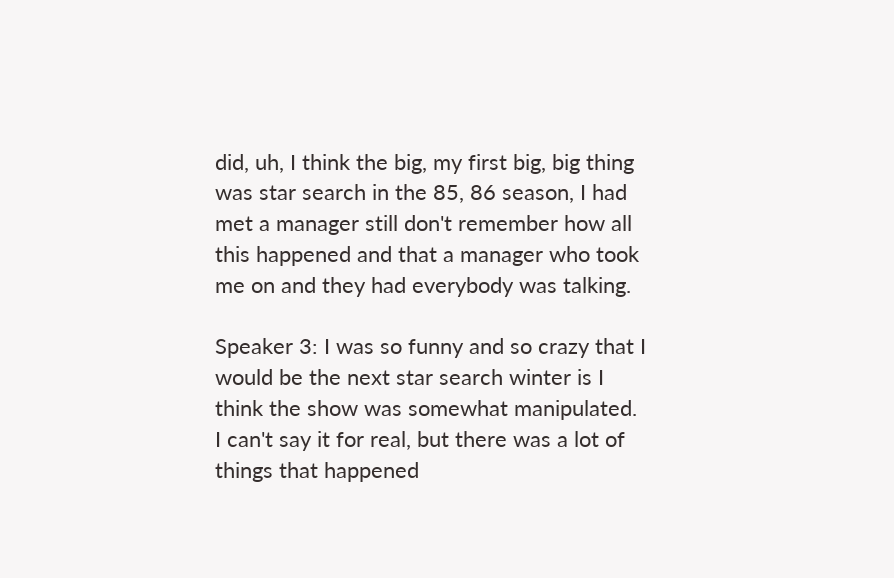did, uh, I think the big, my first big, big thing was star search in the 85, 86 season, I had met a manager still don't remember how all this happened and that a manager who took me on and they had everybody was talking.

Speaker 3: I was so funny and so crazy that I would be the next star search winter is I think the show was somewhat manipulated. I can't say it for real, but there was a lot of things that happened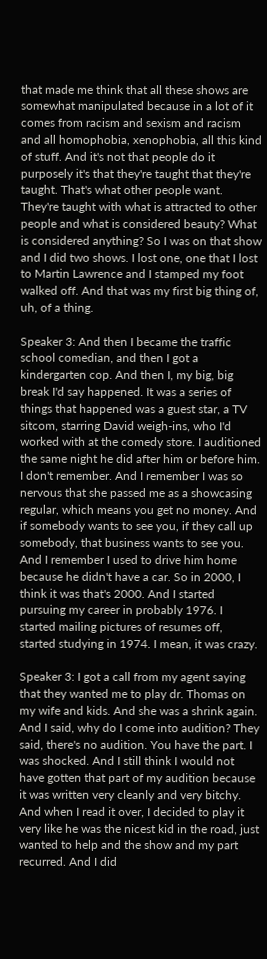that made me think that all these shows are somewhat manipulated because in a lot of it comes from racism and sexism and racism and all homophobia, xenophobia, all this kind of stuff. And it's not that people do it purposely it's that they're taught that they're taught. That's what other people want. They're taught with what is attracted to other people and what is considered beauty? What is considered anything? So I was on that show and I did two shows. I lost one, one that I lost to Martin Lawrence and I stamped my foot walked off. And that was my first big thing of, uh, of a thing.

Speaker 3: And then I became the traffic school comedian, and then I got a kindergarten cop. And then I, my big, big break I'd say happened. It was a series of things that happened was a guest star, a TV sitcom, starring David weigh-ins, who I'd worked with at the comedy store. I auditioned the same night he did after him or before him. I don't remember. And I remember I was so nervous that she passed me as a showcasing regular, which means you get no money. And if somebody wants to see you, if they call up somebody, that business wants to see you. And I remember I used to drive him home because he didn't have a car. So in 2000, I think it was that's 2000. And I started pursuing my career in probably 1976. I started mailing pictures of resumes off, started studying in 1974. I mean, it was crazy.

Speaker 3: I got a call from my agent saying that they wanted me to play dr. Thomas on my wife and kids. And she was a shrink again. And I said, why do I come into audition? They said, there's no audition. You have the part. I was shocked. And I still think I would not have gotten that part of my audition because it was written very cleanly and very bitchy. And when I read it over, I decided to play it very like he was the nicest kid in the road, just wanted to help and the show and my part recurred. And I did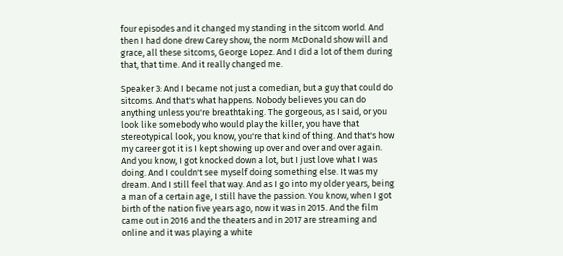four episodes and it changed my standing in the sitcom world. And then I had done drew Carey show, the norm McDonald show will and grace, all these sitcoms, George Lopez. And I did a lot of them during that, that time. And it really changed me.

Speaker 3: And I became not just a comedian, but a guy that could do sitcoms. And that's what happens. Nobody believes you can do anything unless you're breathtaking. The gorgeous, as I said, or you look like somebody who would play the killer, you have that stereotypical look, you know, you're that kind of thing. And that's how my career got it is I kept showing up over and over and over again. And you know, I got knocked down a lot, but I just love what I was doing. And I couldn't see myself doing something else. It was my dream. And I still feel that way. And as I go into my older years, being a man of a certain age, I still have the passion. You know, when I got birth of the nation five years ago, now it was in 2015. And the film came out in 2016 and the theaters and in 2017 are streaming and online and it was playing a white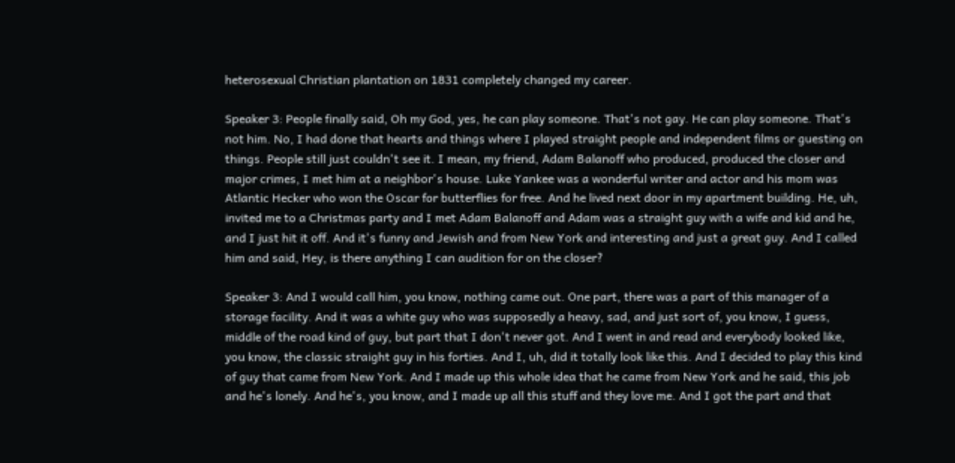heterosexual Christian plantation on 1831 completely changed my career.

Speaker 3: People finally said, Oh my God, yes, he can play someone. That's not gay. He can play someone. That's not him. No, I had done that hearts and things where I played straight people and independent films or guesting on things. People still just couldn't see it. I mean, my friend, Adam Balanoff who produced, produced the closer and major crimes, I met him at a neighbor's house. Luke Yankee was a wonderful writer and actor and his mom was Atlantic Hecker who won the Oscar for butterflies for free. And he lived next door in my apartment building. He, uh, invited me to a Christmas party and I met Adam Balanoff and Adam was a straight guy with a wife and kid and he, and I just hit it off. And it's funny and Jewish and from New York and interesting and just a great guy. And I called him and said, Hey, is there anything I can audition for on the closer?

Speaker 3: And I would call him, you know, nothing came out. One part, there was a part of this manager of a storage facility. And it was a white guy who was supposedly a heavy, sad, and just sort of, you know, I guess, middle of the road kind of guy, but part that I don't never got. And I went in and read and everybody looked like, you know, the classic straight guy in his forties. And I, uh, did it totally look like this. And I decided to play this kind of guy that came from New York. And I made up this whole idea that he came from New York and he said, this job and he's lonely. And he's, you know, and I made up all this stuff and they love me. And I got the part and that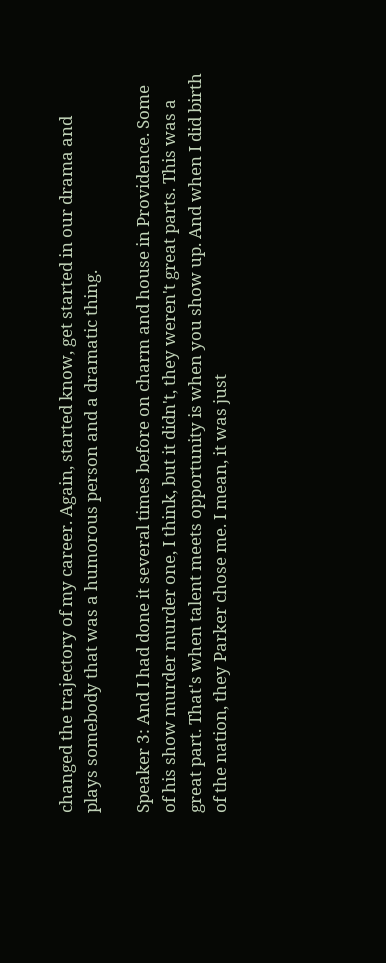changed the trajectory of my career. Again, started know, get started in our drama and plays somebody that was a humorous person and a dramatic thing.

Speaker 3: And I had done it several times before on charm and house in Providence. Some of his show murder murder one, I think, but it didn't, they weren't great parts. This was a great part. That's when talent meets opportunity is when you show up. And when I did birth of the nation, they Parker chose me. I mean, it was just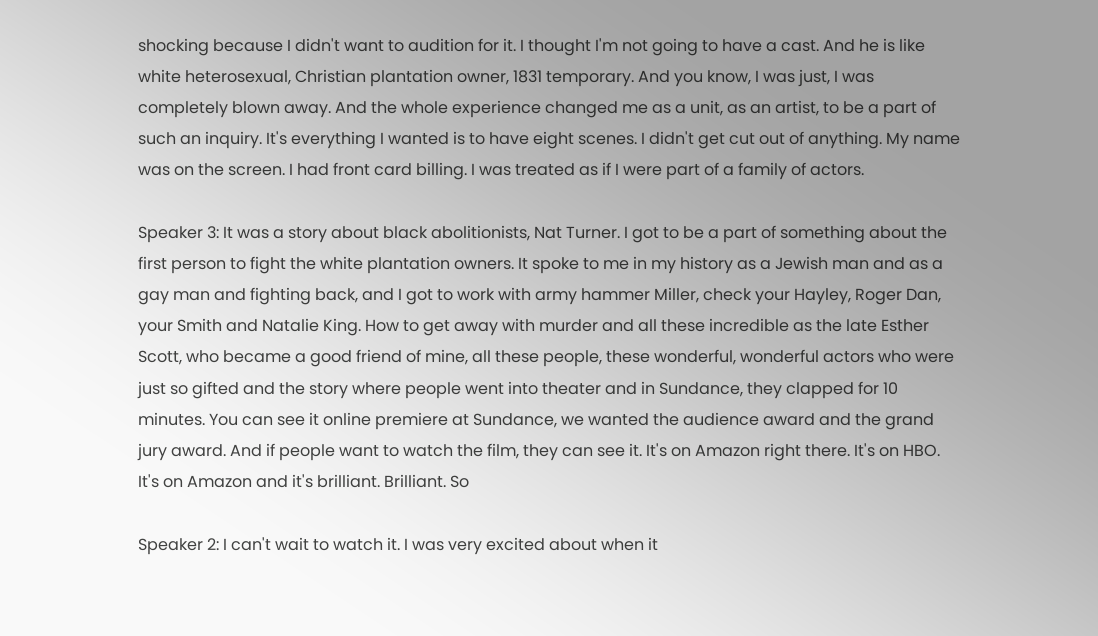shocking because I didn't want to audition for it. I thought I'm not going to have a cast. And he is like white heterosexual, Christian plantation owner, 1831 temporary. And you know, I was just, I was completely blown away. And the whole experience changed me as a unit, as an artist, to be a part of such an inquiry. It's everything I wanted is to have eight scenes. I didn't get cut out of anything. My name was on the screen. I had front card billing. I was treated as if I were part of a family of actors.

Speaker 3: It was a story about black abolitionists, Nat Turner. I got to be a part of something about the first person to fight the white plantation owners. It spoke to me in my history as a Jewish man and as a gay man and fighting back, and I got to work with army hammer Miller, check your Hayley, Roger Dan, your Smith and Natalie King. How to get away with murder and all these incredible as the late Esther Scott, who became a good friend of mine, all these people, these wonderful, wonderful actors who were just so gifted and the story where people went into theater and in Sundance, they clapped for 10 minutes. You can see it online premiere at Sundance, we wanted the audience award and the grand jury award. And if people want to watch the film, they can see it. It's on Amazon right there. It's on HBO. It's on Amazon and it's brilliant. Brilliant. So

Speaker 2: I can't wait to watch it. I was very excited about when it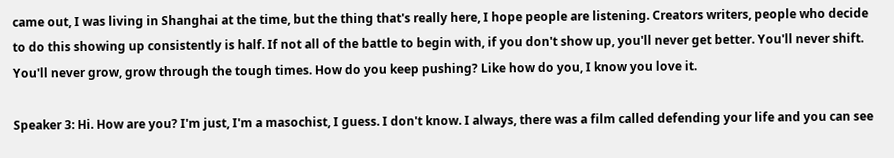came out, I was living in Shanghai at the time, but the thing that's really here, I hope people are listening. Creators writers, people who decide to do this showing up consistently is half. If not all of the battle to begin with, if you don't show up, you'll never get better. You'll never shift. You'll never grow, grow through the tough times. How do you keep pushing? Like how do you, I know you love it.

Speaker 3: Hi. How are you? I'm just, I'm a masochist, I guess. I don't know. I always, there was a film called defending your life and you can see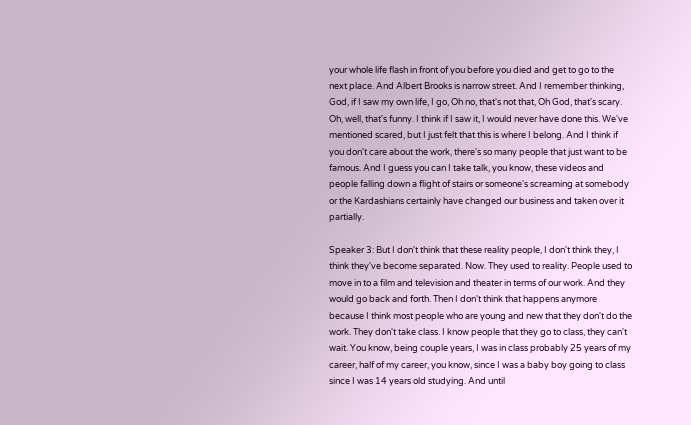your whole life flash in front of you before you died and get to go to the next place. And Albert Brooks is narrow street. And I remember thinking, God, if I saw my own life, I go, Oh no, that's not that, Oh God, that's scary. Oh, well, that's funny. I think if I saw it, I would never have done this. We've mentioned scared, but I just felt that this is where I belong. And I think if you don't care about the work, there's so many people that just want to be famous. And I guess you can I take talk, you know, these videos and people falling down a flight of stairs or someone's screaming at somebody or the Kardashians certainly have changed our business and taken over it partially.

Speaker 3: But I don't think that these reality people, I don't think they, I think they've become separated. Now. They used to reality. People used to move in to a film and television and theater in terms of our work. And they would go back and forth. Then I don't think that happens anymore because I think most people who are young and new that they don't do the work. They don't take class. I know people that they go to class, they can't wait. You know, being couple years, I was in class probably 25 years of my career, half of my career, you know, since I was a baby boy going to class since I was 14 years old studying. And until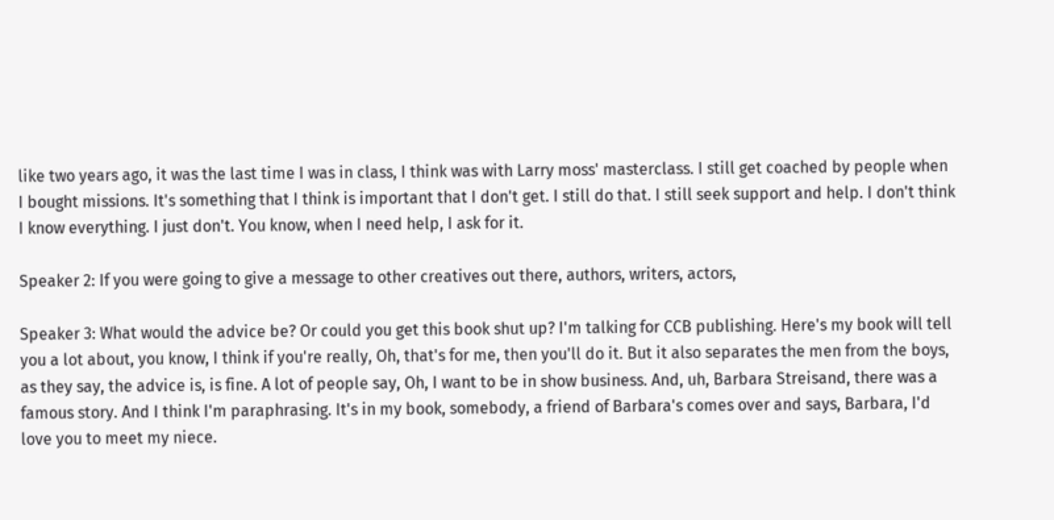like two years ago, it was the last time I was in class, I think was with Larry moss' masterclass. I still get coached by people when I bought missions. It's something that I think is important that I don't get. I still do that. I still seek support and help. I don't think I know everything. I just don't. You know, when I need help, I ask for it.

Speaker 2: If you were going to give a message to other creatives out there, authors, writers, actors,

Speaker 3: What would the advice be? Or could you get this book shut up? I'm talking for CCB publishing. Here's my book will tell you a lot about, you know, I think if you're really, Oh, that's for me, then you'll do it. But it also separates the men from the boys, as they say, the advice is, is fine. A lot of people say, Oh, I want to be in show business. And, uh, Barbara Streisand, there was a famous story. And I think I'm paraphrasing. It's in my book, somebody, a friend of Barbara's comes over and says, Barbara, I'd love you to meet my niece.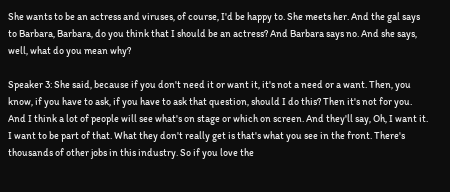She wants to be an actress and viruses, of course, I'd be happy to. She meets her. And the gal says to Barbara, Barbara, do you think that I should be an actress? And Barbara says no. And she says, well, what do you mean why?

Speaker 3: She said, because if you don't need it or want it, it's not a need or a want. Then, you know, if you have to ask, if you have to ask that question, should I do this? Then it's not for you. And I think a lot of people will see what's on stage or which on screen. And they'll say, Oh, I want it. I want to be part of that. What they don't really get is that's what you see in the front. There's thousands of other jobs in this industry. So if you love the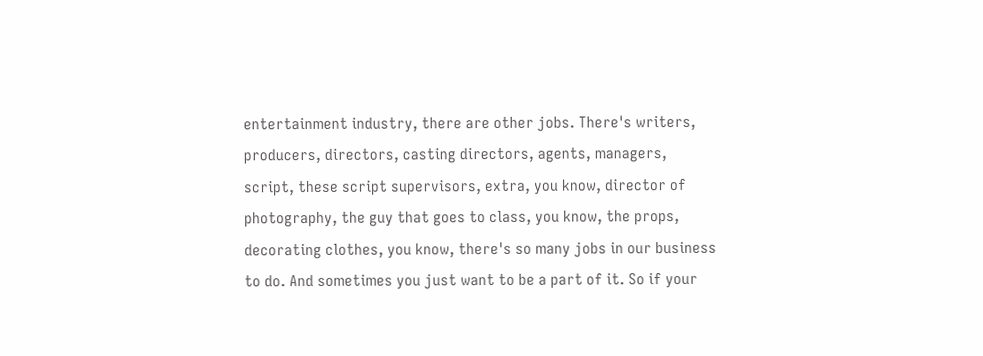entertainment industry, there are other jobs. There's writers, producers, directors, casting directors, agents, managers, script, these script supervisors, extra, you know, director of photography, the guy that goes to class, you know, the props, decorating clothes, you know, there's so many jobs in our business to do. And sometimes you just want to be a part of it. So if your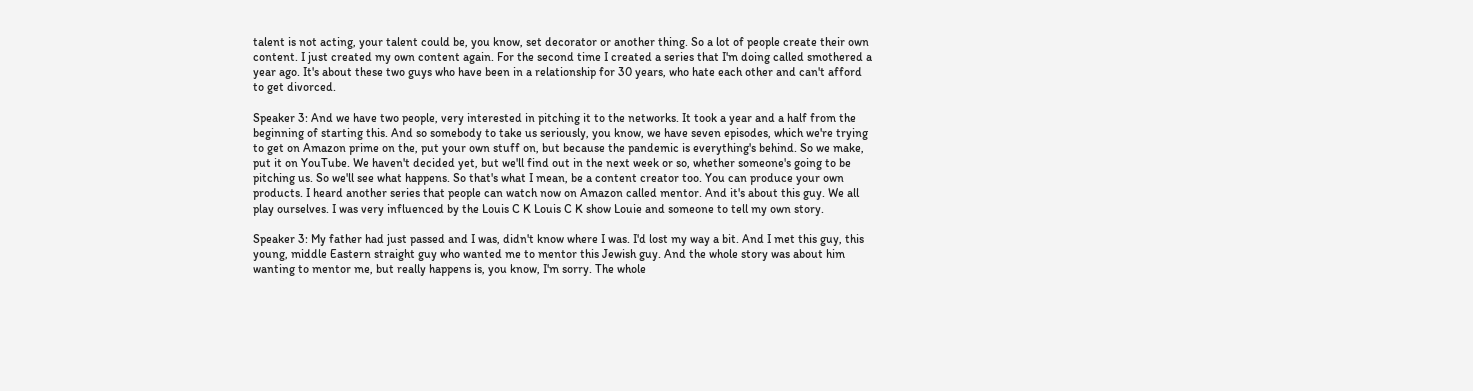talent is not acting, your talent could be, you know, set decorator or another thing. So a lot of people create their own content. I just created my own content again. For the second time I created a series that I'm doing called smothered a year ago. It's about these two guys who have been in a relationship for 30 years, who hate each other and can't afford to get divorced.

Speaker 3: And we have two people, very interested in pitching it to the networks. It took a year and a half from the beginning of starting this. And so somebody to take us seriously, you know, we have seven episodes, which we're trying to get on Amazon prime on the, put your own stuff on, but because the pandemic is everything's behind. So we make, put it on YouTube. We haven't decided yet, but we'll find out in the next week or so, whether someone's going to be pitching us. So we'll see what happens. So that's what I mean, be a content creator too. You can produce your own products. I heard another series that people can watch now on Amazon called mentor. And it's about this guy. We all play ourselves. I was very influenced by the Louis C K Louis C K show Louie and someone to tell my own story.

Speaker 3: My father had just passed and I was, didn't know where I was. I'd lost my way a bit. And I met this guy, this young, middle Eastern straight guy who wanted me to mentor this Jewish guy. And the whole story was about him wanting to mentor me, but really happens is, you know, I'm sorry. The whole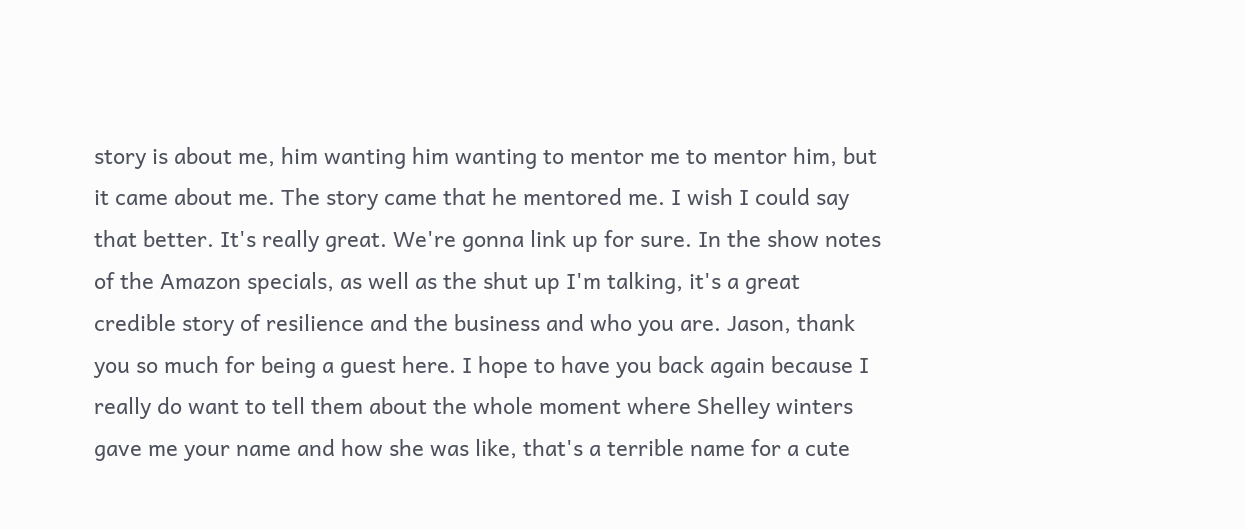story is about me, him wanting him wanting to mentor me to mentor him, but it came about me. The story came that he mentored me. I wish I could say that better. It's really great. We're gonna link up for sure. In the show notes of the Amazon specials, as well as the shut up I'm talking, it's a great credible story of resilience and the business and who you are. Jason, thank you so much for being a guest here. I hope to have you back again because I really do want to tell them about the whole moment where Shelley winters gave me your name and how she was like, that's a terrible name for a cute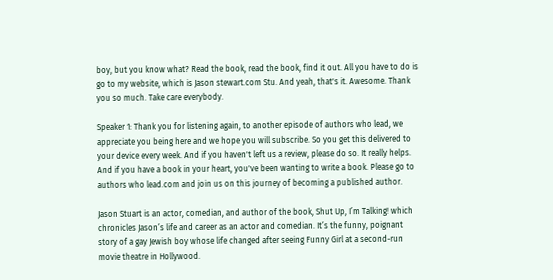boy, but you know what? Read the book, read the book, find it out. All you have to do is go to my website, which is Jason stewart.com Stu. And yeah, that's it. Awesome. Thank you so much. Take care everybody.

Speaker 1: Thank you for listening again, to another episode of authors who lead, we appreciate you being here and we hope you will subscribe. So you get this delivered to your device every week. And if you haven't left us a review, please do so. It really helps. And if you have a book in your heart, you've been wanting to write a book. Please go to authors who lead.com and join us on this journey of becoming a published author.

Jason Stuart is an actor, comedian, and author of the book, Shut Up, I’m Talking! which chronicles Jason’s life and career as an actor and comedian. It’s the funny, poignant story of a gay Jewish boy whose life changed after seeing Funny Girl at a second-run movie theatre in Hollywood.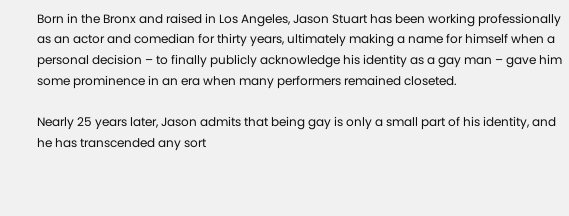Born in the Bronx and raised in Los Angeles, Jason Stuart has been working professionally as an actor and comedian for thirty years, ultimately making a name for himself when a personal decision – to finally publicly acknowledge his identity as a gay man – gave him some prominence in an era when many performers remained closeted.

Nearly 25 years later, Jason admits that being gay is only a small part of his identity, and he has transcended any sort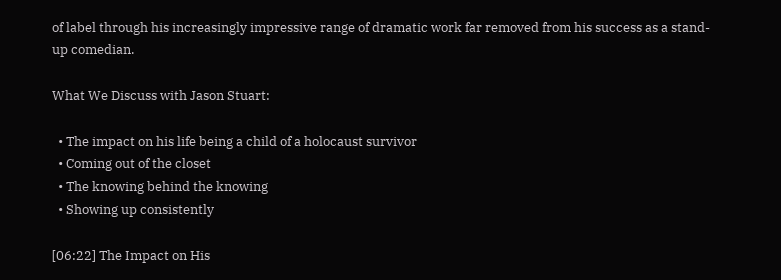of label through his increasingly impressive range of dramatic work far removed from his success as a stand-up comedian.

What We Discuss with Jason Stuart:

  • The impact on his life being a child of a holocaust survivor
  • Coming out of the closet
  • The knowing behind the knowing
  • Showing up consistently

[06:22] The Impact on His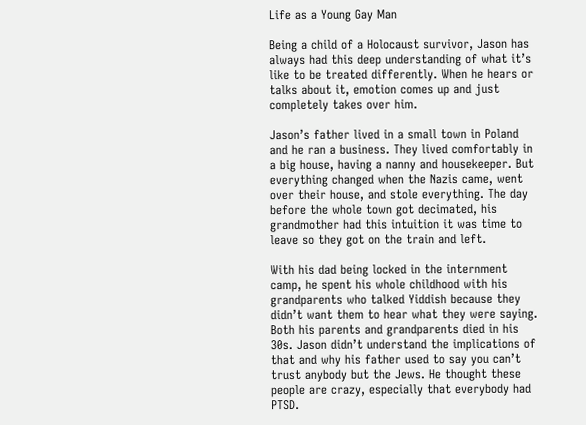Life as a Young Gay Man

Being a child of a Holocaust survivor, Jason has always had this deep understanding of what it’s like to be treated differently. When he hears or talks about it, emotion comes up and just completely takes over him.

Jason’s father lived in a small town in Poland and he ran a business. They lived comfortably in a big house, having a nanny and housekeeper. But everything changed when the Nazis came, went over their house, and stole everything. The day before the whole town got decimated, his grandmother had this intuition it was time to leave so they got on the train and left.

With his dad being locked in the internment camp, he spent his whole childhood with his grandparents who talked Yiddish because they didn’t want them to hear what they were saying. Both his parents and grandparents died in his 30s. Jason didn’t understand the implications of that and why his father used to say you can’t trust anybody but the Jews. He thought these people are crazy, especially that everybody had PTSD.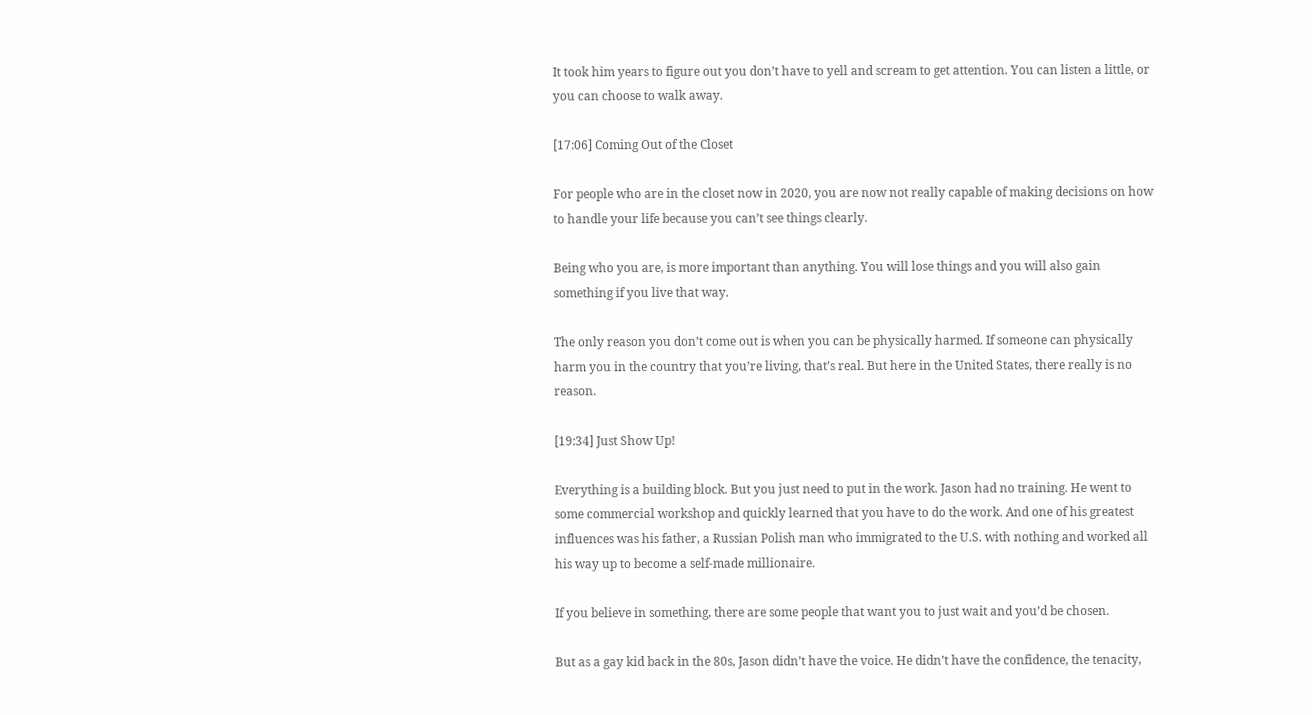It took him years to figure out you don’t have to yell and scream to get attention. You can listen a little, or you can choose to walk away.

[17:06] Coming Out of the Closet

For people who are in the closet now in 2020, you are now not really capable of making decisions on how to handle your life because you can’t see things clearly.

Being who you are, is more important than anything. You will lose things and you will also gain something if you live that way.

The only reason you don’t come out is when you can be physically harmed. If someone can physically harm you in the country that you’re living, that’s real. But here in the United States, there really is no reason.

[19:34] Just Show Up!

Everything is a building block. But you just need to put in the work. Jason had no training. He went to some commercial workshop and quickly learned that you have to do the work. And one of his greatest influences was his father, a Russian Polish man who immigrated to the U.S. with nothing and worked all his way up to become a self-made millionaire.

If you believe in something, there are some people that want you to just wait and you’d be chosen.

But as a gay kid back in the 80s, Jason didn’t have the voice. He didn’t have the confidence, the tenacity,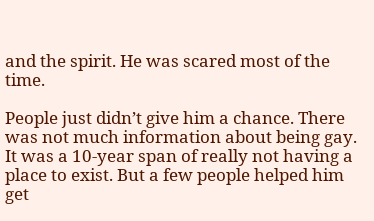and the spirit. He was scared most of the time.

People just didn’t give him a chance. There was not much information about being gay. It was a 10-year span of really not having a place to exist. But a few people helped him get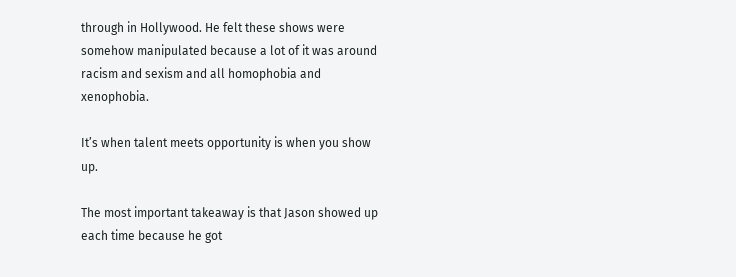through in Hollywood. He felt these shows were somehow manipulated because a lot of it was around racism and sexism and all homophobia and xenophobia.

It’s when talent meets opportunity is when you show up.

The most important takeaway is that Jason showed up each time because he got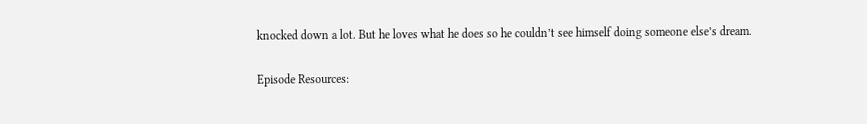knocked down a lot. But he loves what he does so he couldn’t see himself doing someone else’s dream.

Episode Resources: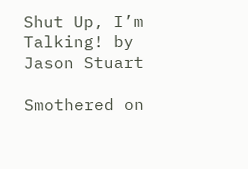Shut Up, I’m Talking! by Jason Stuart

Smothered on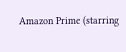Amazon Prime (starring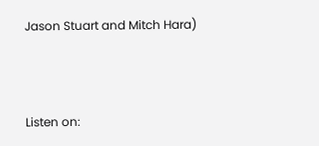Jason Stuart and Mitch Hara)



Listen on: